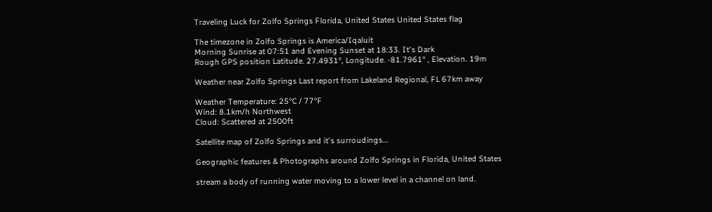Traveling Luck for Zolfo Springs Florida, United States United States flag

The timezone in Zolfo Springs is America/Iqaluit
Morning Sunrise at 07:51 and Evening Sunset at 18:33. It's Dark
Rough GPS position Latitude. 27.4931°, Longitude. -81.7961° , Elevation. 19m

Weather near Zolfo Springs Last report from Lakeland Regional, FL 67km away

Weather Temperature: 25°C / 77°F
Wind: 8.1km/h Northwest
Cloud: Scattered at 2500ft

Satellite map of Zolfo Springs and it's surroudings...

Geographic features & Photographs around Zolfo Springs in Florida, United States

stream a body of running water moving to a lower level in a channel on land.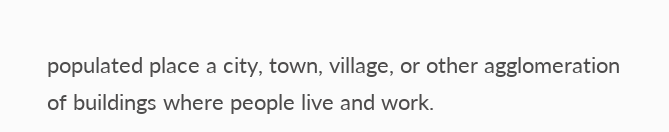populated place a city, town, village, or other agglomeration of buildings where people live and work.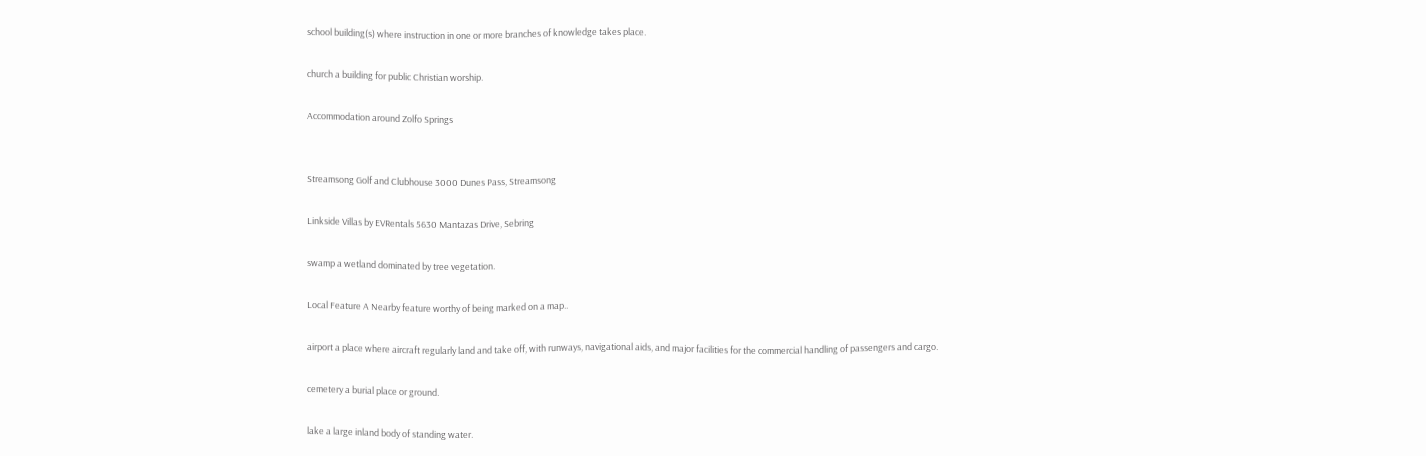school building(s) where instruction in one or more branches of knowledge takes place.

church a building for public Christian worship.

Accommodation around Zolfo Springs


Streamsong Golf and Clubhouse 3000 Dunes Pass, Streamsong

Linkside Villas by EVRentals 5630 Mantazas Drive, Sebring

swamp a wetland dominated by tree vegetation.

Local Feature A Nearby feature worthy of being marked on a map..

airport a place where aircraft regularly land and take off, with runways, navigational aids, and major facilities for the commercial handling of passengers and cargo.

cemetery a burial place or ground.

lake a large inland body of standing water.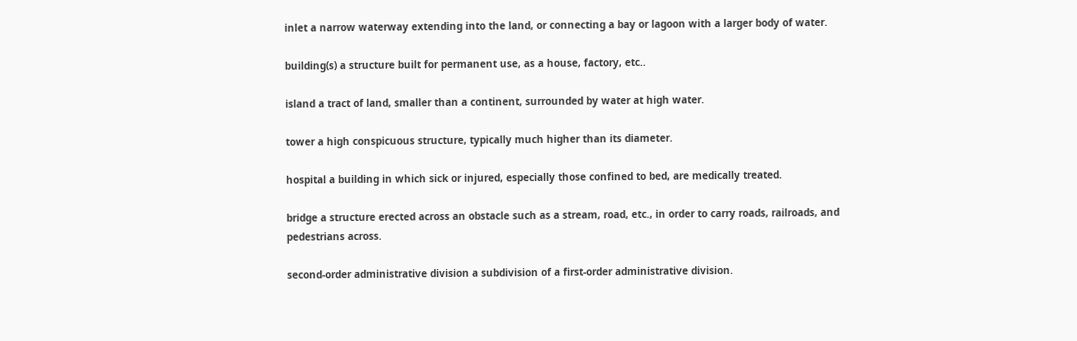inlet a narrow waterway extending into the land, or connecting a bay or lagoon with a larger body of water.

building(s) a structure built for permanent use, as a house, factory, etc..

island a tract of land, smaller than a continent, surrounded by water at high water.

tower a high conspicuous structure, typically much higher than its diameter.

hospital a building in which sick or injured, especially those confined to bed, are medically treated.

bridge a structure erected across an obstacle such as a stream, road, etc., in order to carry roads, railroads, and pedestrians across.

second-order administrative division a subdivision of a first-order administrative division.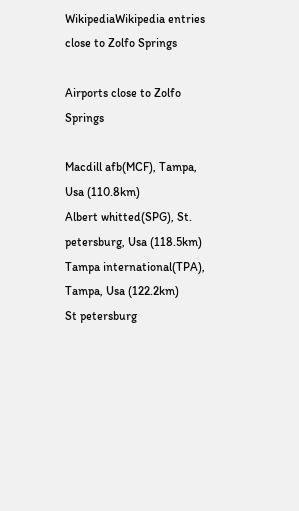WikipediaWikipedia entries close to Zolfo Springs

Airports close to Zolfo Springs

Macdill afb(MCF), Tampa, Usa (110.8km)
Albert whitted(SPG), St. petersburg, Usa (118.5km)
Tampa international(TPA), Tampa, Usa (122.2km)
St petersburg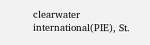clearwater international(PIE), St.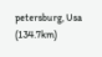petersburg, Usa (134.7km)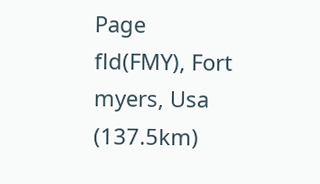Page fld(FMY), Fort myers, Usa (137.5km)